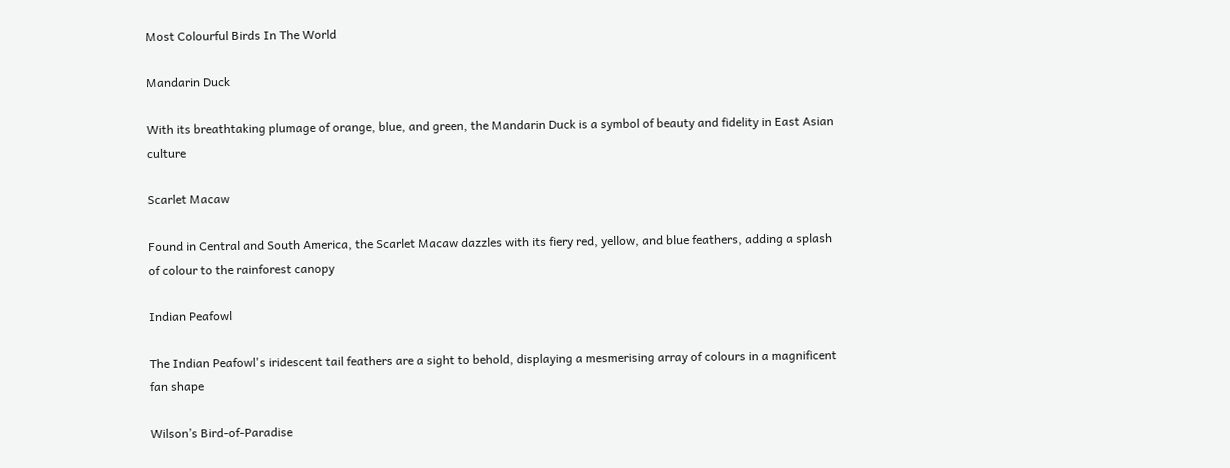Most Colourful Birds In The World

Mandarin Duck

With its breathtaking plumage of orange, blue, and green, the Mandarin Duck is a symbol of beauty and fidelity in East Asian culture

Scarlet Macaw

Found in Central and South America, the Scarlet Macaw dazzles with its fiery red, yellow, and blue feathers, adding a splash of colour to the rainforest canopy

Indian Peafowl

The Indian Peafowl's iridescent tail feathers are a sight to behold, displaying a mesmerising array of colours in a magnificent fan shape

Wilson’s Bird-of-Paradise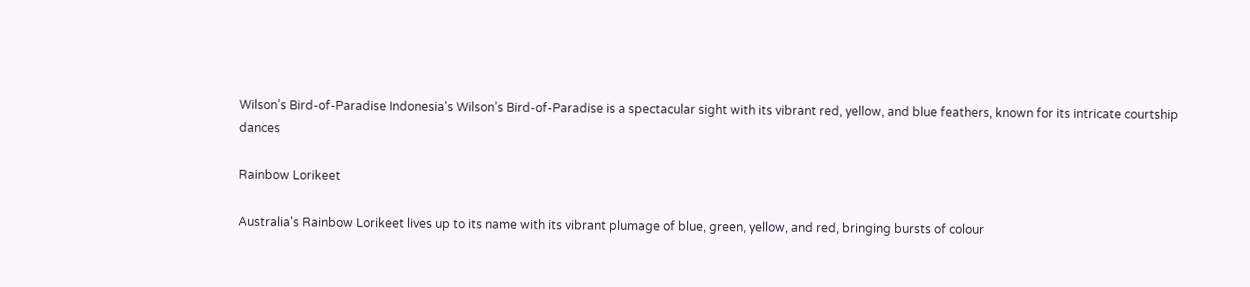Wilson’s Bird-of-Paradise Indonesia's Wilson’s Bird-of-Paradise is a spectacular sight with its vibrant red, yellow, and blue feathers, known for its intricate courtship dances

Rainbow Lorikeet

Australia's Rainbow Lorikeet lives up to its name with its vibrant plumage of blue, green, yellow, and red, bringing bursts of colour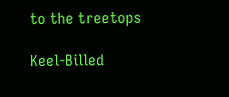to the treetops

Keel-Billed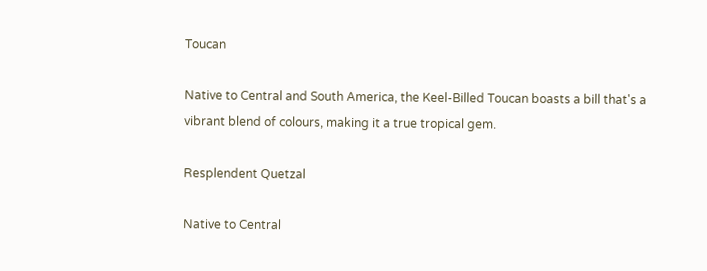Toucan

Native to Central and South America, the Keel-Billed Toucan boasts a bill that's a vibrant blend of colours, making it a true tropical gem.

Resplendent Quetzal

Native to Central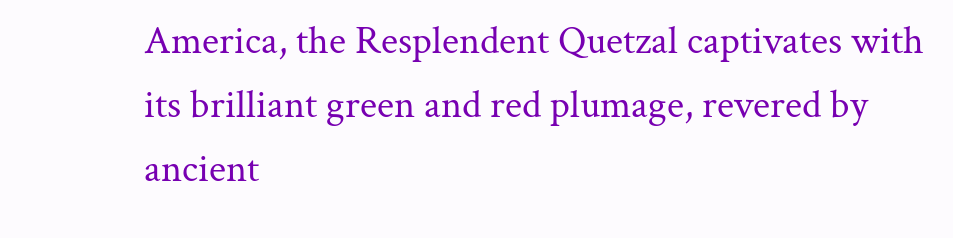America, the Resplendent Quetzal captivates with its brilliant green and red plumage, revered by ancient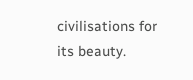civilisations for its beauty.